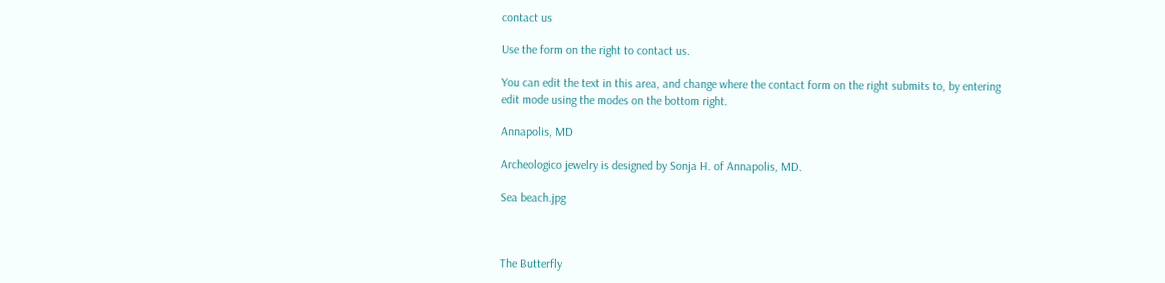contact us

Use the form on the right to contact us.

You can edit the text in this area, and change where the contact form on the right submits to, by entering edit mode using the modes on the bottom right.

Annapolis, MD

Archeologico jewelry is designed by Sonja H. of Annapolis, MD.

Sea beach.jpg



The Butterfly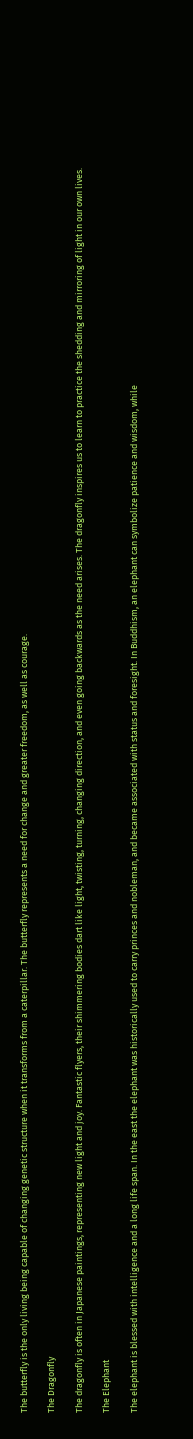The butterfly is the only living being capable of changing genetic structure when it transforms from a caterpillar. The butterfly represents a need for change and greater freedom, as well as courage.

The Dragonfly

The dragonfly is often in Japanese paintings, representing new light and joy. Fantastic flyers, their shimmering bodies dart like light, twisting, turning, changing direction, and even going backwards as the need arises. The dragonfly inspires us to learn to practice the shedding and mirroring of light in our own lives.

The Elephant

The elephant is blessed with intelligence and a long life span. In the east the elephant was historically used to carry princes and nobleman, and became associated with status and foresight. In Buddhism, an elephant can symbolize patience and wisdom, while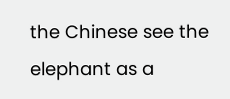the Chinese see the elephant as a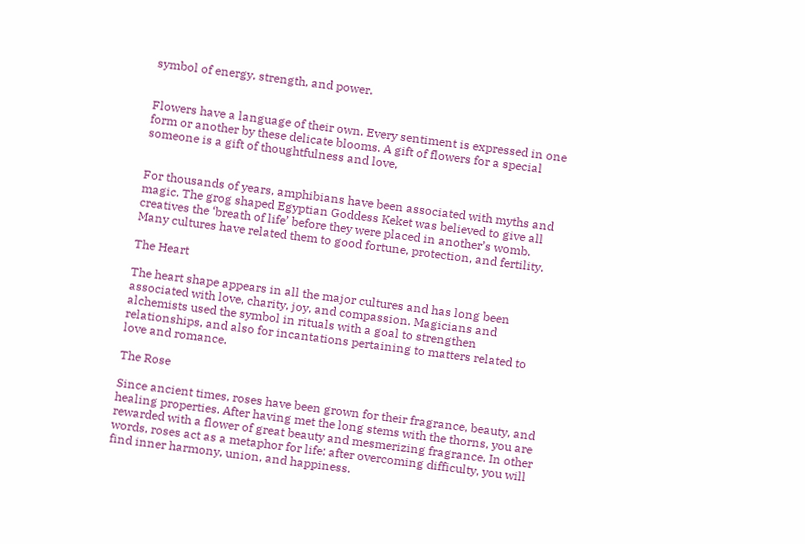symbol of energy, strength, and power.


Flowers have a language of their own. Every sentiment is expressed in one form or another by these delicate blooms. A gift of flowers for a special someone is a gift of thoughtfulness and love,


For thousands of years, amphibians have been associated with myths and magic. The grog shaped Egyptian Goddess Keket was believed to give all creatives the ‘breath of life’ before they were placed in another’s womb. Many cultures have related them to good fortune, protection, and fertility.

The Heart

The heart shape appears in all the major cultures and has long been associated with love, charity, joy, and compassion. Magicians and alchemists used the symbol in rituals with a goal to strengthen relationships, and also for incantations pertaining to matters related to love and romance.

The Rose

Since ancient times, roses have been grown for their fragrance, beauty, and healing properties. After having met the long stems with the thorns, you are rewarded with a flower of great beauty and mesmerizing fragrance. In other words, roses act as a metaphor for life: after overcoming difficulty, you will find inner harmony, union, and happiness.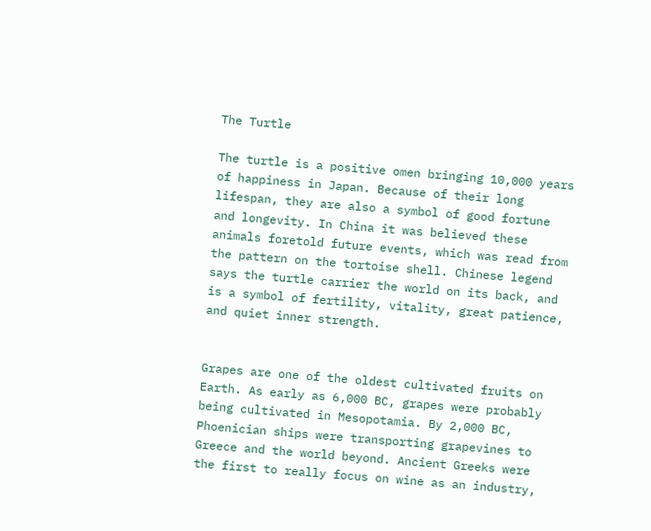The Turtle

The turtle is a positive omen bringing 10,000 years of happiness in Japan. Because of their long lifespan, they are also a symbol of good fortune and longevity. In China it was believed these animals foretold future events, which was read from the pattern on the tortoise shell. Chinese legend says the turtle carrier the world on its back, and is a symbol of fertility, vitality, great patience, and quiet inner strength.


Grapes are one of the oldest cultivated fruits on Earth. As early as 6,000 BC, grapes were probably being cultivated in Mesopotamia. By 2,000 BC, Phoenician ships were transporting grapevines to Greece and the world beyond. Ancient Greeks were the first to really focus on wine as an industry,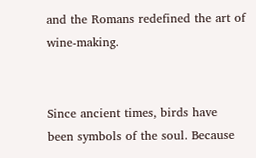and the Romans redefined the art of wine-making.


Since ancient times, birds have been symbols of the soul. Because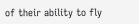of their ability to fly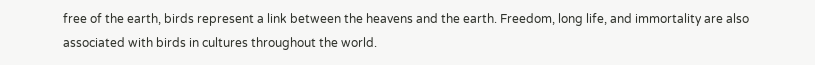free of the earth, birds represent a link between the heavens and the earth. Freedom, long life, and immortality are also associated with birds in cultures throughout the world.